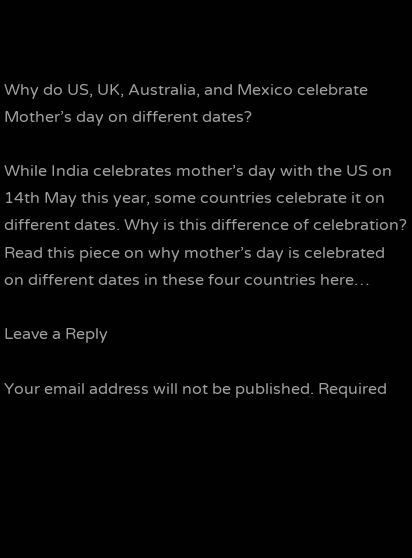Why do US, UK, Australia, and Mexico celebrate Mother’s day on different dates?

While India celebrates mother’s day with the US on 14th May this year, some countries celebrate it on different dates. Why is this difference of celebration? Read this piece on why mother’s day is celebrated on different dates in these four countries here…

Leave a Reply

Your email address will not be published. Required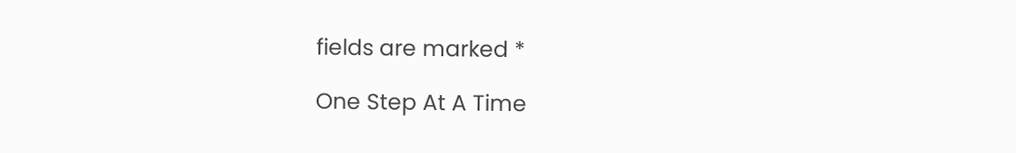fields are marked *

One Step At A Time